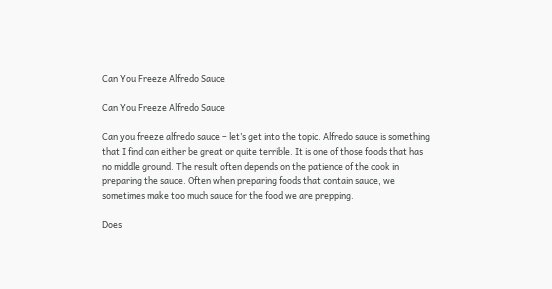Can You Freeze Alfredo Sauce

Can You Freeze Alfredo Sauce

Can you freeze alfredo sauce – let’s get into the topic. Alfredo sauce is something that I find can either be great or quite terrible. It is one of those foods that has no middle ground. The result often depends on the patience of the cook in preparing the sauce. Often when preparing foods that contain sauce, we sometimes make too much sauce for the food we are prepping.

Does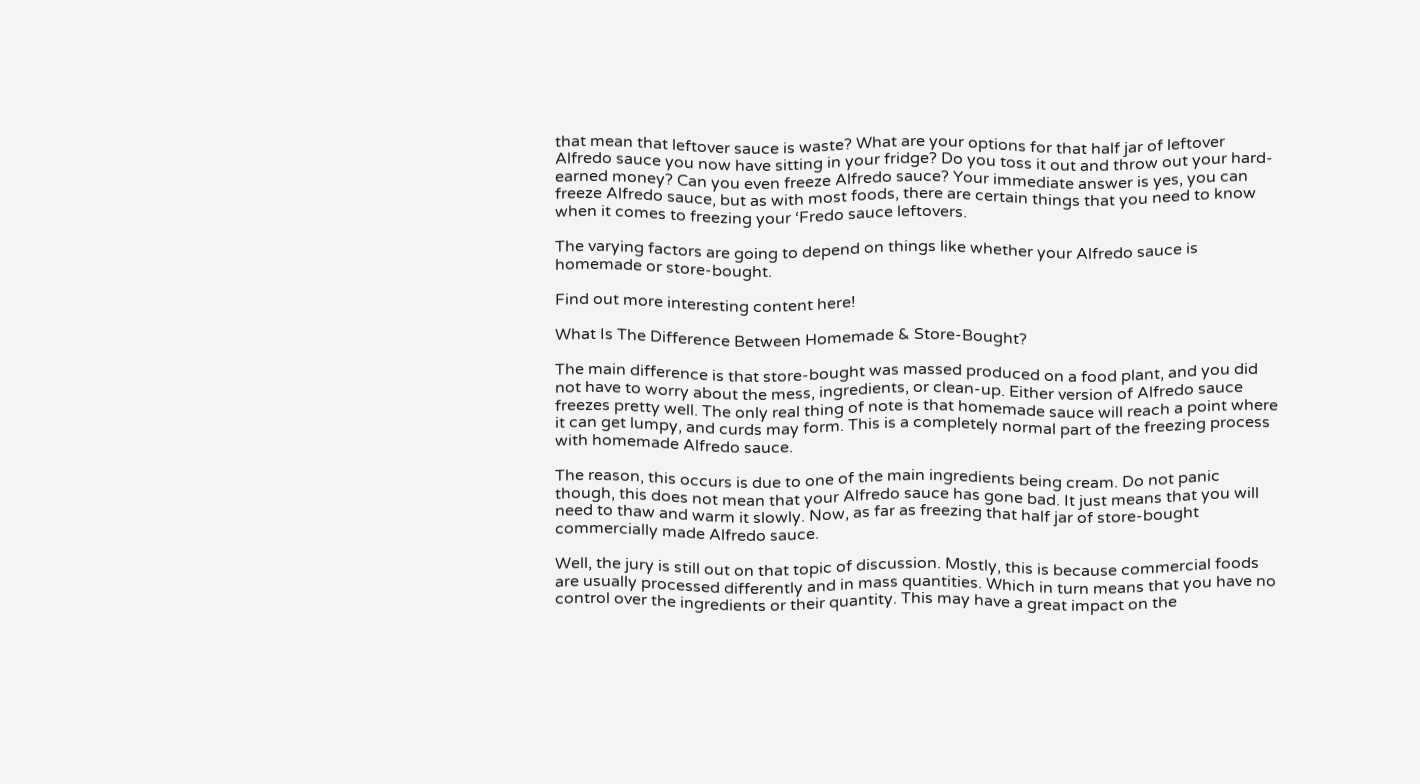that mean that leftover sauce is waste? What are your options for that half jar of leftover Alfredo sauce you now have sitting in your fridge? Do you toss it out and throw out your hard-earned money? Can you even freeze Alfredo sauce? Your immediate answer is yes, you can freeze Alfredo sauce, but as with most foods, there are certain things that you need to know when it comes to freezing your ‘Fredo sauce leftovers.

The varying factors are going to depend on things like whether your Alfredo sauce is homemade or store-bought.

Find out more interesting content here!

What Is The Difference Between Homemade & Store-Bought?

The main difference is that store-bought was massed produced on a food plant, and you did not have to worry about the mess, ingredients, or clean-up. Either version of Alfredo sauce freezes pretty well. The only real thing of note is that homemade sauce will reach a point where it can get lumpy, and curds may form. This is a completely normal part of the freezing process with homemade Alfredo sauce.

The reason, this occurs is due to one of the main ingredients being cream. Do not panic though, this does not mean that your Alfredo sauce has gone bad. It just means that you will need to thaw and warm it slowly. Now, as far as freezing that half jar of store-bought commercially made Alfredo sauce.

Well, the jury is still out on that topic of discussion. Mostly, this is because commercial foods are usually processed differently and in mass quantities. Which in turn means that you have no control over the ingredients or their quantity. This may have a great impact on the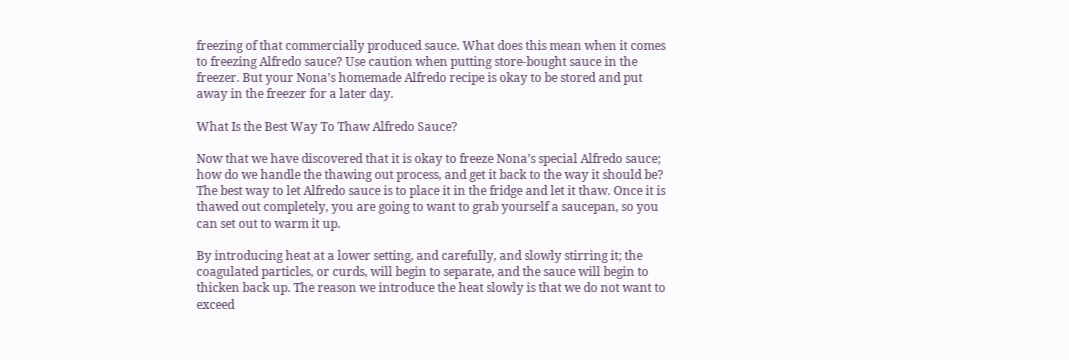freezing of that commercially produced sauce. What does this mean when it comes to freezing Alfredo sauce? Use caution when putting store-bought sauce in the freezer. But your Nona’s homemade Alfredo recipe is okay to be stored and put away in the freezer for a later day.

What Is the Best Way To Thaw Alfredo Sauce?

Now that we have discovered that it is okay to freeze Nona’s special Alfredo sauce; how do we handle the thawing out process, and get it back to the way it should be? The best way to let Alfredo sauce is to place it in the fridge and let it thaw. Once it is thawed out completely, you are going to want to grab yourself a saucepan, so you can set out to warm it up.

By introducing heat at a lower setting, and carefully, and slowly stirring it; the coagulated particles, or curds, will begin to separate, and the sauce will begin to thicken back up. The reason we introduce the heat slowly is that we do not want to exceed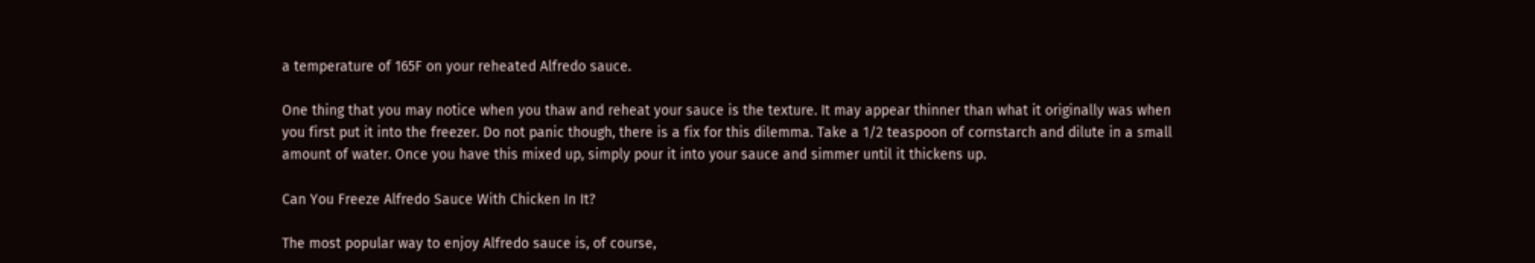a temperature of 165F on your reheated Alfredo sauce.

One thing that you may notice when you thaw and reheat your sauce is the texture. It may appear thinner than what it originally was when you first put it into the freezer. Do not panic though, there is a fix for this dilemma. Take a 1/2 teaspoon of cornstarch and dilute in a small amount of water. Once you have this mixed up, simply pour it into your sauce and simmer until it thickens up.

Can You Freeze Alfredo Sauce With Chicken In It?

The most popular way to enjoy Alfredo sauce is, of course,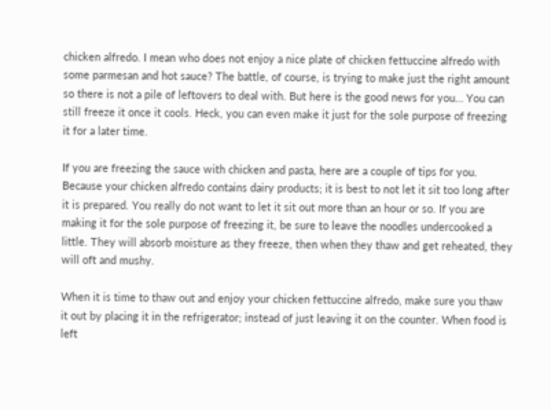chicken alfredo. I mean who does not enjoy a nice plate of chicken fettuccine alfredo with some parmesan and hot sauce? The battle, of course, is trying to make just the right amount so there is not a pile of leftovers to deal with. But here is the good news for you… You can still freeze it once it cools. Heck, you can even make it just for the sole purpose of freezing it for a later time.

If you are freezing the sauce with chicken and pasta, here are a couple of tips for you. Because your chicken alfredo contains dairy products; it is best to not let it sit too long after it is prepared. You really do not want to let it sit out more than an hour or so. If you are making it for the sole purpose of freezing it, be sure to leave the noodles undercooked a little. They will absorb moisture as they freeze, then when they thaw and get reheated, they will oft and mushy.

When it is time to thaw out and enjoy your chicken fettuccine alfredo, make sure you thaw it out by placing it in the refrigerator; instead of just leaving it on the counter. When food is left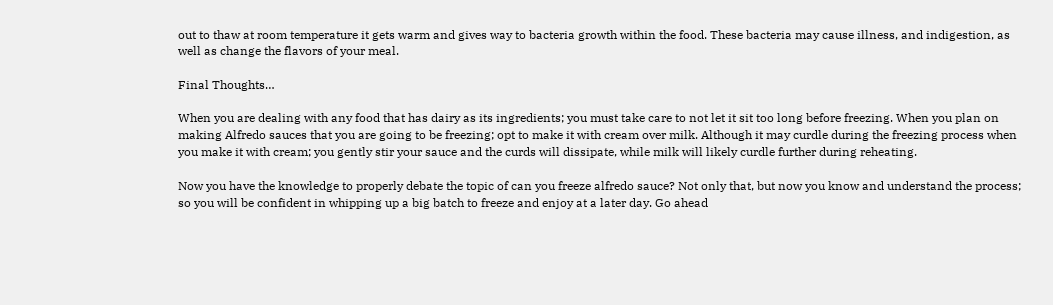out to thaw at room temperature it gets warm and gives way to bacteria growth within the food. These bacteria may cause illness, and indigestion, as well as change the flavors of your meal.

Final Thoughts…

When you are dealing with any food that has dairy as its ingredients; you must take care to not let it sit too long before freezing. When you plan on making Alfredo sauces that you are going to be freezing; opt to make it with cream over milk. Although it may curdle during the freezing process when you make it with cream; you gently stir your sauce and the curds will dissipate, while milk will likely curdle further during reheating.

Now you have the knowledge to properly debate the topic of can you freeze alfredo sauce? Not only that, but now you know and understand the process; so you will be confident in whipping up a big batch to freeze and enjoy at a later day. Go ahead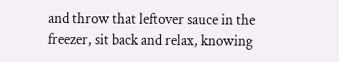and throw that leftover sauce in the freezer, sit back and relax, knowing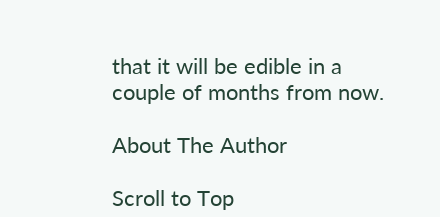that it will be edible in a couple of months from now.

About The Author

Scroll to Top